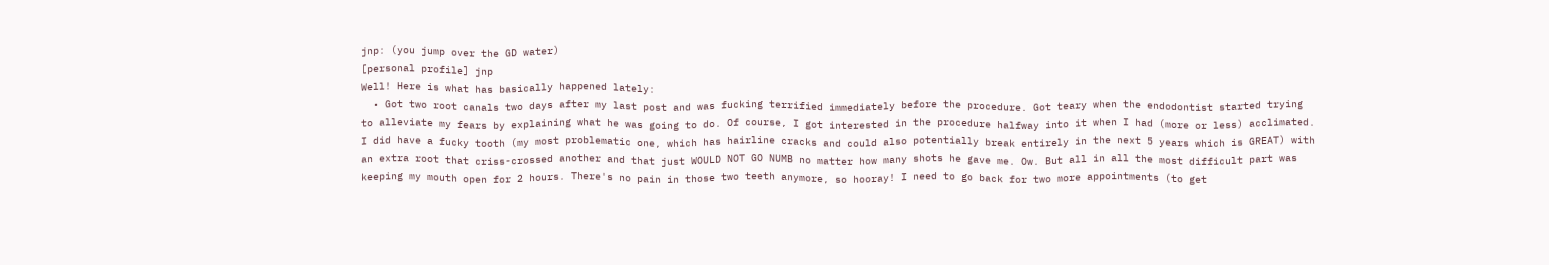jnp: (you jump over the GD water)
[personal profile] jnp
Well! Here is what has basically happened lately:
  • Got two root canals two days after my last post and was fucking terrified immediately before the procedure. Got teary when the endodontist started trying to alleviate my fears by explaining what he was going to do. Of course, I got interested in the procedure halfway into it when I had (more or less) acclimated. I did have a fucky tooth (my most problematic one, which has hairline cracks and could also potentially break entirely in the next 5 years which is GREAT) with an extra root that criss-crossed another and that just WOULD NOT GO NUMB no matter how many shots he gave me. Ow. But all in all the most difficult part was keeping my mouth open for 2 hours. There's no pain in those two teeth anymore, so hooray! I need to go back for two more appointments (to get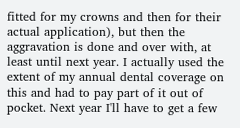fitted for my crowns and then for their actual application), but then the aggravation is done and over with, at least until next year. I actually used the extent of my annual dental coverage on this and had to pay part of it out of pocket. Next year I'll have to get a few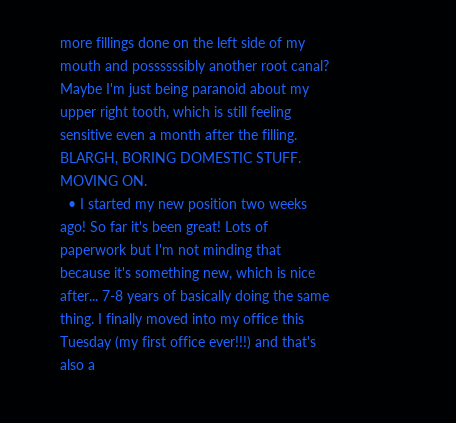more fillings done on the left side of my mouth and possssssibly another root canal? Maybe I'm just being paranoid about my upper right tooth, which is still feeling sensitive even a month after the filling. BLARGH, BORING DOMESTIC STUFF. MOVING ON.
  • I started my new position two weeks ago! So far it's been great! Lots of paperwork but I'm not minding that because it's something new, which is nice after... 7-8 years of basically doing the same thing. I finally moved into my office this Tuesday (my first office ever!!!) and that's also a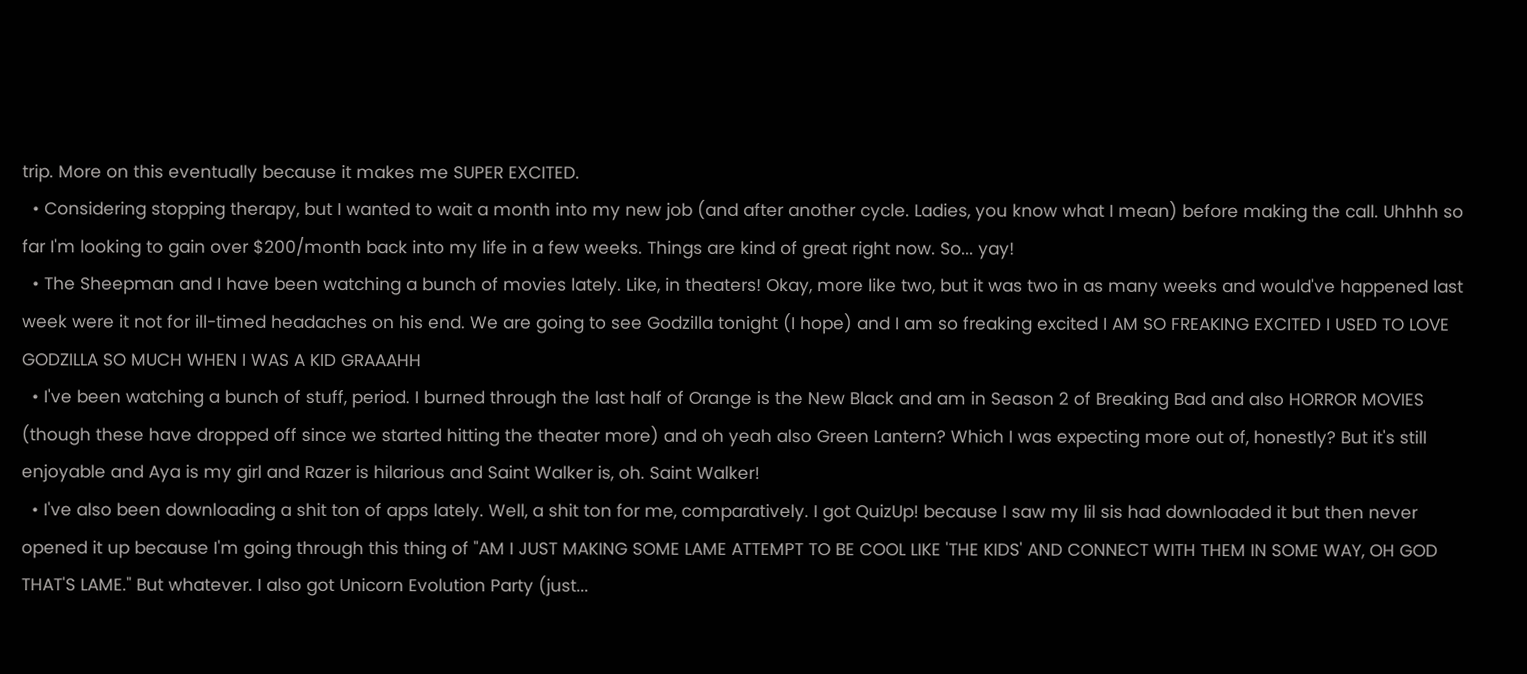trip. More on this eventually because it makes me SUPER EXCITED.
  • Considering stopping therapy, but I wanted to wait a month into my new job (and after another cycle. Ladies, you know what I mean) before making the call. Uhhhh so far I'm looking to gain over $200/month back into my life in a few weeks. Things are kind of great right now. So... yay!
  • The Sheepman and I have been watching a bunch of movies lately. Like, in theaters! Okay, more like two, but it was two in as many weeks and would've happened last week were it not for ill-timed headaches on his end. We are going to see Godzilla tonight (I hope) and I am so freaking excited I AM SO FREAKING EXCITED I USED TO LOVE GODZILLA SO MUCH WHEN I WAS A KID GRAAAHH
  • I've been watching a bunch of stuff, period. I burned through the last half of Orange is the New Black and am in Season 2 of Breaking Bad and also HORROR MOVIES (though these have dropped off since we started hitting the theater more) and oh yeah also Green Lantern? Which I was expecting more out of, honestly? But it's still enjoyable and Aya is my girl and Razer is hilarious and Saint Walker is, oh. Saint Walker!
  • I've also been downloading a shit ton of apps lately. Well, a shit ton for me, comparatively. I got QuizUp! because I saw my lil sis had downloaded it but then never opened it up because I'm going through this thing of "AM I JUST MAKING SOME LAME ATTEMPT TO BE COOL LIKE 'THE KIDS' AND CONNECT WITH THEM IN SOME WAY, OH GOD THAT'S LAME." But whatever. I also got Unicorn Evolution Party (just...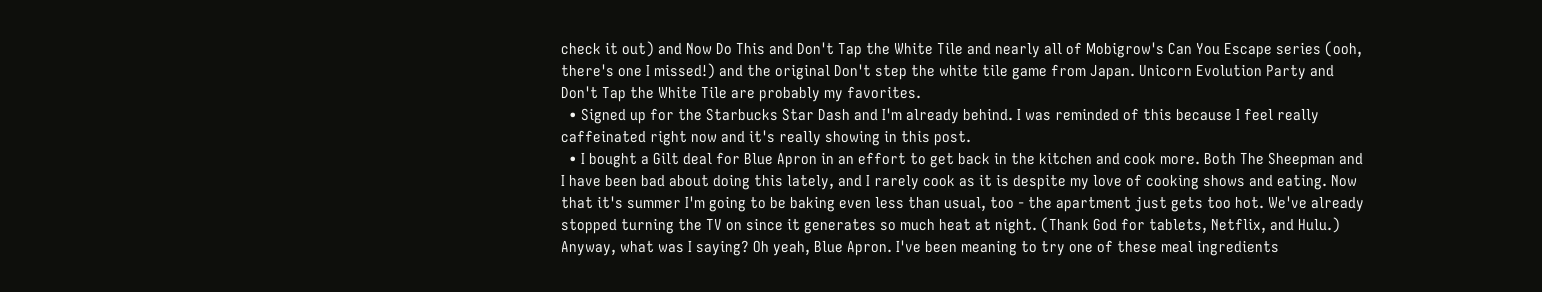check it out) and Now Do This and Don't Tap the White Tile and nearly all of Mobigrow's Can You Escape series (ooh, there's one I missed!) and the original Don't step the white tile game from Japan. Unicorn Evolution Party and Don't Tap the White Tile are probably my favorites.
  • Signed up for the Starbucks Star Dash and I'm already behind. I was reminded of this because I feel really caffeinated right now and it's really showing in this post.
  • I bought a Gilt deal for Blue Apron in an effort to get back in the kitchen and cook more. Both The Sheepman and I have been bad about doing this lately, and I rarely cook as it is despite my love of cooking shows and eating. Now that it's summer I'm going to be baking even less than usual, too - the apartment just gets too hot. We've already stopped turning the TV on since it generates so much heat at night. (Thank God for tablets, Netflix, and Hulu.) Anyway, what was I saying? Oh yeah, Blue Apron. I've been meaning to try one of these meal ingredients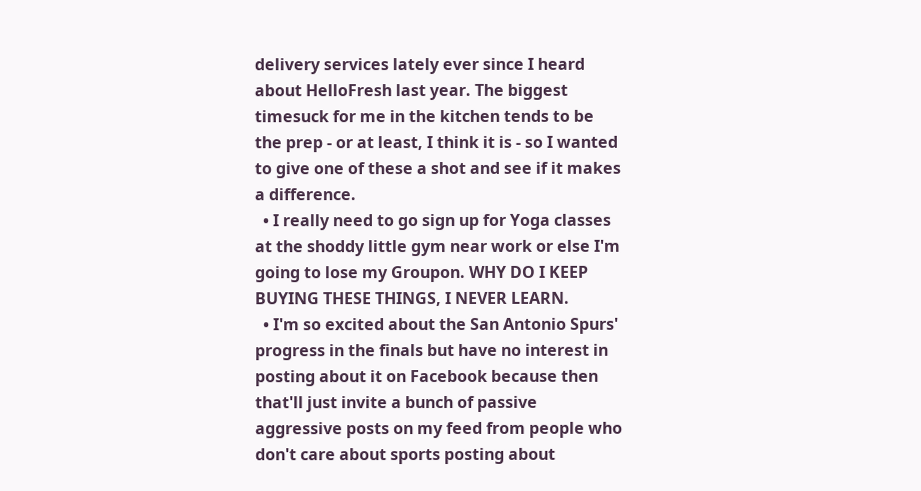delivery services lately ever since I heard about HelloFresh last year. The biggest timesuck for me in the kitchen tends to be the prep - or at least, I think it is - so I wanted to give one of these a shot and see if it makes a difference.
  • I really need to go sign up for Yoga classes at the shoddy little gym near work or else I'm going to lose my Groupon. WHY DO I KEEP BUYING THESE THINGS, I NEVER LEARN.
  • I'm so excited about the San Antonio Spurs' progress in the finals but have no interest in posting about it on Facebook because then that'll just invite a bunch of passive aggressive posts on my feed from people who don't care about sports posting about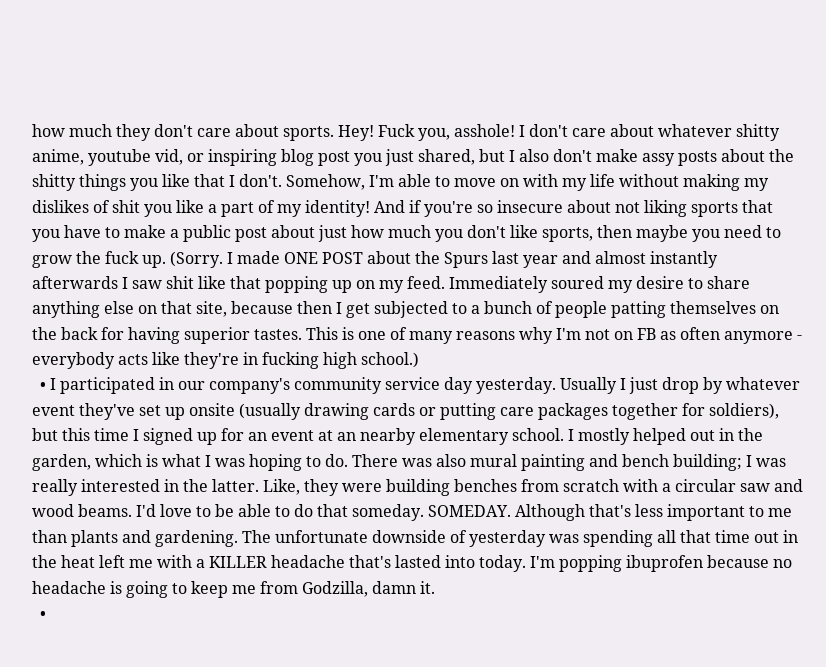how much they don't care about sports. Hey! Fuck you, asshole! I don't care about whatever shitty anime, youtube vid, or inspiring blog post you just shared, but I also don't make assy posts about the shitty things you like that I don't. Somehow, I'm able to move on with my life without making my dislikes of shit you like a part of my identity! And if you're so insecure about not liking sports that you have to make a public post about just how much you don't like sports, then maybe you need to grow the fuck up. (Sorry. I made ONE POST about the Spurs last year and almost instantly afterwards I saw shit like that popping up on my feed. Immediately soured my desire to share anything else on that site, because then I get subjected to a bunch of people patting themselves on the back for having superior tastes. This is one of many reasons why I'm not on FB as often anymore - everybody acts like they're in fucking high school.)
  • I participated in our company's community service day yesterday. Usually I just drop by whatever event they've set up onsite (usually drawing cards or putting care packages together for soldiers), but this time I signed up for an event at an nearby elementary school. I mostly helped out in the garden, which is what I was hoping to do. There was also mural painting and bench building; I was really interested in the latter. Like, they were building benches from scratch with a circular saw and wood beams. I'd love to be able to do that someday. SOMEDAY. Although that's less important to me than plants and gardening. The unfortunate downside of yesterday was spending all that time out in the heat left me with a KILLER headache that's lasted into today. I'm popping ibuprofen because no headache is going to keep me from Godzilla, damn it.
  •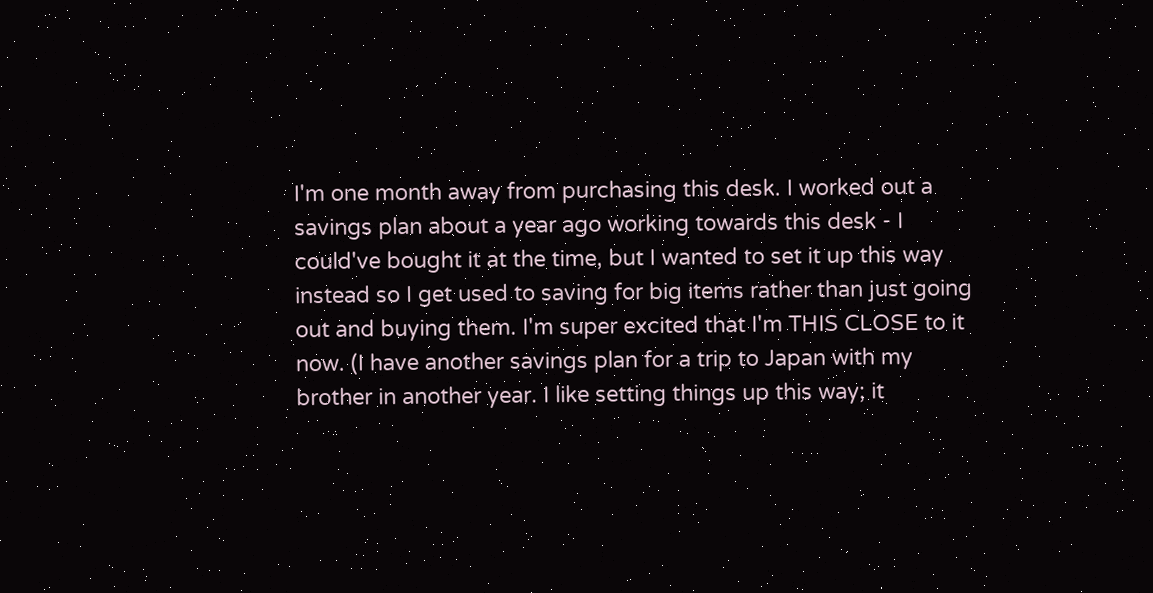I'm one month away from purchasing this desk. I worked out a savings plan about a year ago working towards this desk - I could've bought it at the time, but I wanted to set it up this way instead so I get used to saving for big items rather than just going out and buying them. I'm super excited that I'm THIS CLOSE to it now. (I have another savings plan for a trip to Japan with my brother in another year. I like setting things up this way; it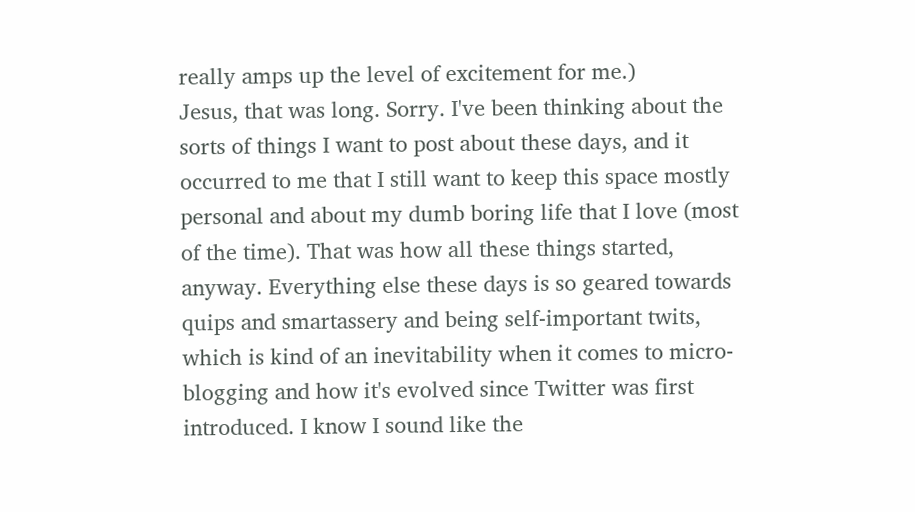really amps up the level of excitement for me.)
Jesus, that was long. Sorry. I've been thinking about the sorts of things I want to post about these days, and it occurred to me that I still want to keep this space mostly personal and about my dumb boring life that I love (most of the time). That was how all these things started, anyway. Everything else these days is so geared towards quips and smartassery and being self-important twits, which is kind of an inevitability when it comes to micro-blogging and how it's evolved since Twitter was first introduced. I know I sound like the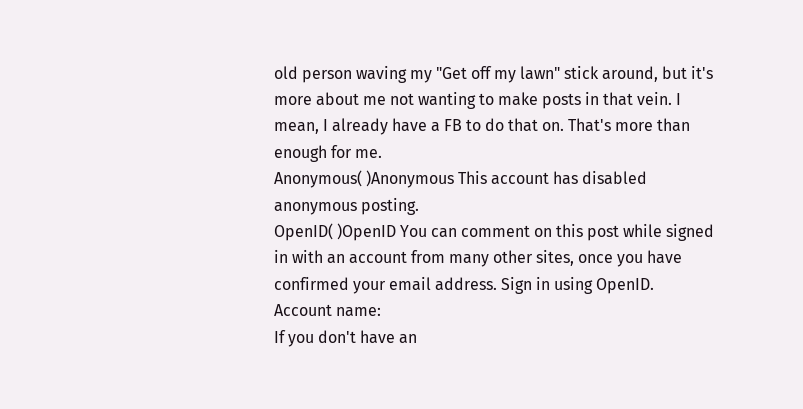old person waving my "Get off my lawn" stick around, but it's more about me not wanting to make posts in that vein. I mean, I already have a FB to do that on. That's more than enough for me.
Anonymous( )Anonymous This account has disabled anonymous posting.
OpenID( )OpenID You can comment on this post while signed in with an account from many other sites, once you have confirmed your email address. Sign in using OpenID.
Account name:
If you don't have an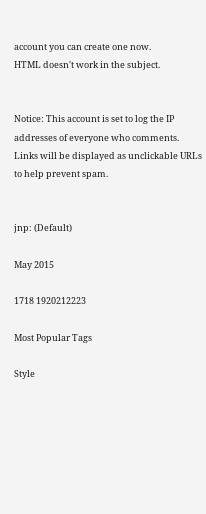account you can create one now.
HTML doesn't work in the subject.


Notice: This account is set to log the IP addresses of everyone who comments.
Links will be displayed as unclickable URLs to help prevent spam.


jnp: (Default)

May 2015

1718 1920212223

Most Popular Tags

Style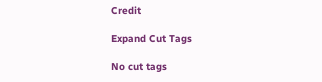Credit

Expand Cut Tags

No cut tags